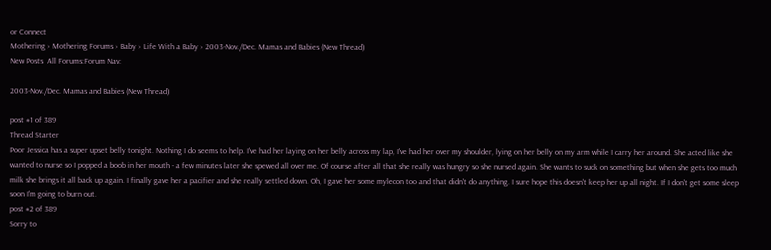or Connect
Mothering › Mothering Forums › Baby › Life With a Baby › 2003-Nov./Dec. Mamas and Babies (New Thread)
New Posts  All Forums:Forum Nav:

2003-Nov./Dec. Mamas and Babies (New Thread)

post #1 of 389
Thread Starter
Poor Jessica has a super upset belly tonight. Nothing I do seems to help. I've had her laying on her belly across my lap, I've had her over my shoulder, lying on her belly on my arm while I carry her around. She acted like she wanted to nurse so I popped a boob in her mouth - a few minutes later she spewed all over me. Of course after all that she really was hungry so she nursed again. She wants to suck on something but when she gets too much milk she brings it all back up again. I finally gave her a pacifier and she really settled down. Oh, I gave her some mylecon too and that didn't do anything. I sure hope this doesn't keep her up all night. If I don't get some sleep soon I'm going to burn out.
post #2 of 389
Sorry to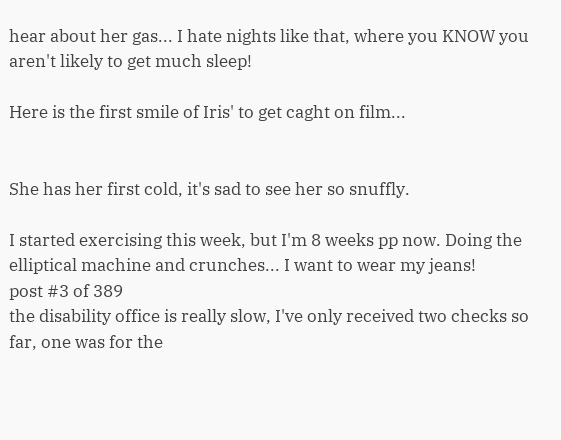hear about her gas... I hate nights like that, where you KNOW you aren't likely to get much sleep!

Here is the first smile of Iris' to get caght on film...


She has her first cold, it's sad to see her so snuffly.

I started exercising this week, but I'm 8 weeks pp now. Doing the elliptical machine and crunches... I want to wear my jeans!
post #3 of 389
the disability office is really slow, I've only received two checks so far, one was for the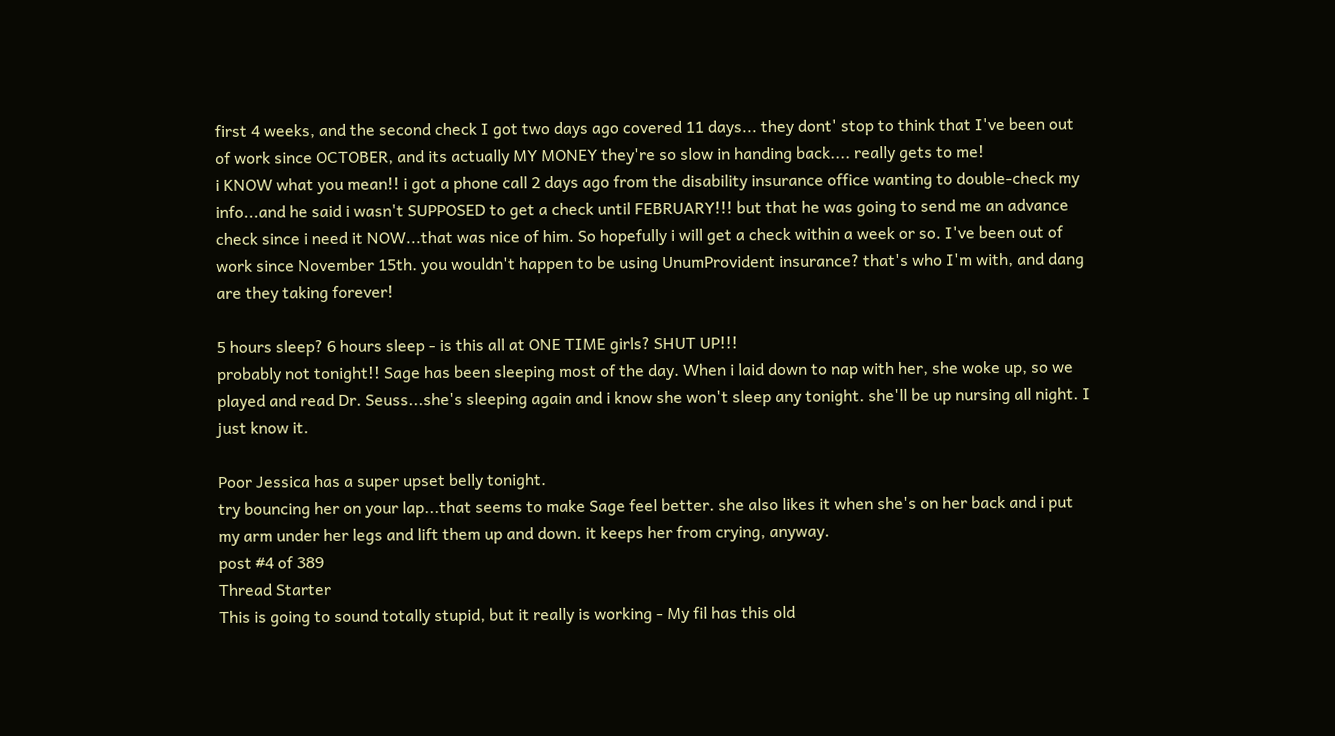first 4 weeks, and the second check I got two days ago covered 11 days... they dont' stop to think that I've been out of work since OCTOBER, and its actually MY MONEY they're so slow in handing back.... really gets to me!
i KNOW what you mean!! i got a phone call 2 days ago from the disability insurance office wanting to double-check my info...and he said i wasn't SUPPOSED to get a check until FEBRUARY!!! but that he was going to send me an advance check since i need it NOW...that was nice of him. So hopefully i will get a check within a week or so. I've been out of work since November 15th. you wouldn't happen to be using UnumProvident insurance? that's who I'm with, and dang are they taking forever!

5 hours sleep? 6 hours sleep - is this all at ONE TIME girls? SHUT UP!!!
probably not tonight!! Sage has been sleeping most of the day. When i laid down to nap with her, she woke up, so we played and read Dr. Seuss...she's sleeping again and i know she won't sleep any tonight. she'll be up nursing all night. I just know it.

Poor Jessica has a super upset belly tonight.
try bouncing her on your lap...that seems to make Sage feel better. she also likes it when she's on her back and i put my arm under her legs and lift them up and down. it keeps her from crying, anyway.
post #4 of 389
Thread Starter
This is going to sound totally stupid, but it really is working - My fil has this old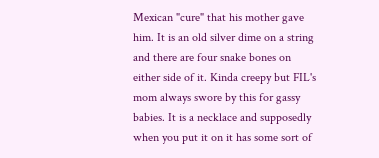Mexican "cure" that his mother gave him. It is an old silver dime on a string and there are four snake bones on either side of it. Kinda creepy but FIL's mom always swore by this for gassy babies. It is a necklace and supposedly when you put it on it has some sort of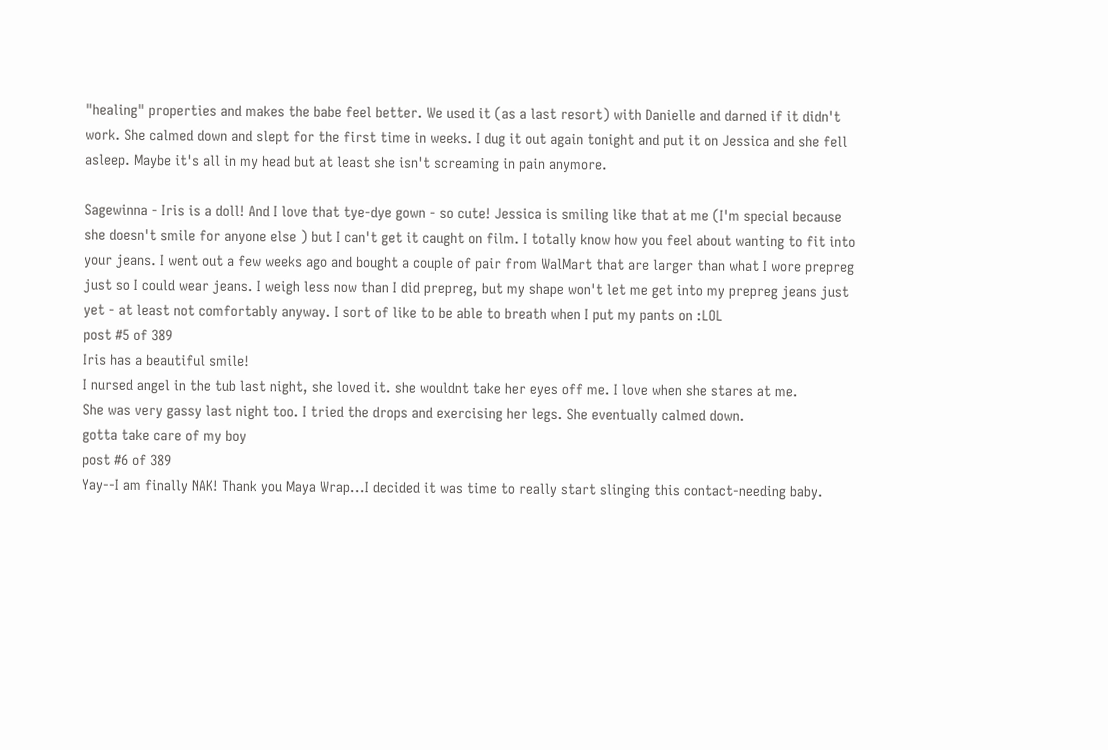"healing" properties and makes the babe feel better. We used it (as a last resort) with Danielle and darned if it didn't work. She calmed down and slept for the first time in weeks. I dug it out again tonight and put it on Jessica and she fell asleep. Maybe it's all in my head but at least she isn't screaming in pain anymore.

Sagewinna - Iris is a doll! And I love that tye-dye gown - so cute! Jessica is smiling like that at me (I'm special because she doesn't smile for anyone else ) but I can't get it caught on film. I totally know how you feel about wanting to fit into your jeans. I went out a few weeks ago and bought a couple of pair from WalMart that are larger than what I wore prepreg just so I could wear jeans. I weigh less now than I did prepreg, but my shape won't let me get into my prepreg jeans just yet - at least not comfortably anyway. I sort of like to be able to breath when I put my pants on :LOL
post #5 of 389
Iris has a beautiful smile!
I nursed angel in the tub last night, she loved it. she wouldnt take her eyes off me. I love when she stares at me.
She was very gassy last night too. I tried the drops and exercising her legs. She eventually calmed down.
gotta take care of my boy
post #6 of 389
Yay--I am finally NAK! Thank you Maya Wrap...I decided it was time to really start slinging this contact-needing baby.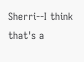Sherri--I think that's a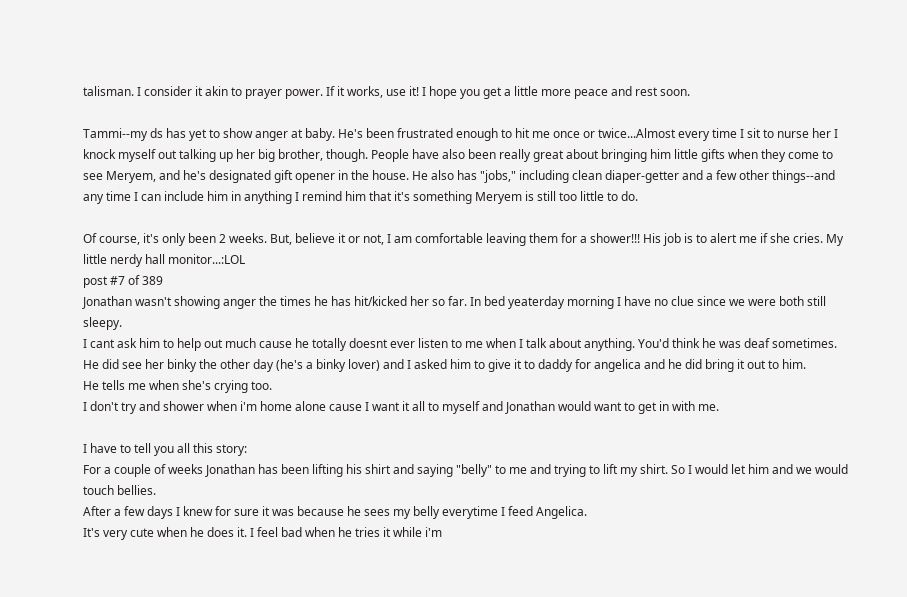talisman. I consider it akin to prayer power. If it works, use it! I hope you get a little more peace and rest soon.

Tammi--my ds has yet to show anger at baby. He's been frustrated enough to hit me once or twice...Almost every time I sit to nurse her I knock myself out talking up her big brother, though. People have also been really great about bringing him little gifts when they come to see Meryem, and he's designated gift opener in the house. He also has "jobs," including clean diaper-getter and a few other things--and any time I can include him in anything I remind him that it's something Meryem is still too little to do.

Of course, it's only been 2 weeks. But, believe it or not, I am comfortable leaving them for a shower!!! His job is to alert me if she cries. My little nerdy hall monitor...:LOL
post #7 of 389
Jonathan wasn't showing anger the times he has hit/kicked her so far. In bed yeaterday morning I have no clue since we were both still sleepy.
I cant ask him to help out much cause he totally doesnt ever listen to me when I talk about anything. You'd think he was deaf sometimes.
He did see her binky the other day (he's a binky lover) and I asked him to give it to daddy for angelica and he did bring it out to him.
He tells me when she's crying too.
I don't try and shower when i'm home alone cause I want it all to myself and Jonathan would want to get in with me.

I have to tell you all this story:
For a couple of weeks Jonathan has been lifting his shirt and saying "belly" to me and trying to lift my shirt. So I would let him and we would touch bellies.
After a few days I knew for sure it was because he sees my belly everytime I feed Angelica.
It's very cute when he does it. I feel bad when he tries it while i'm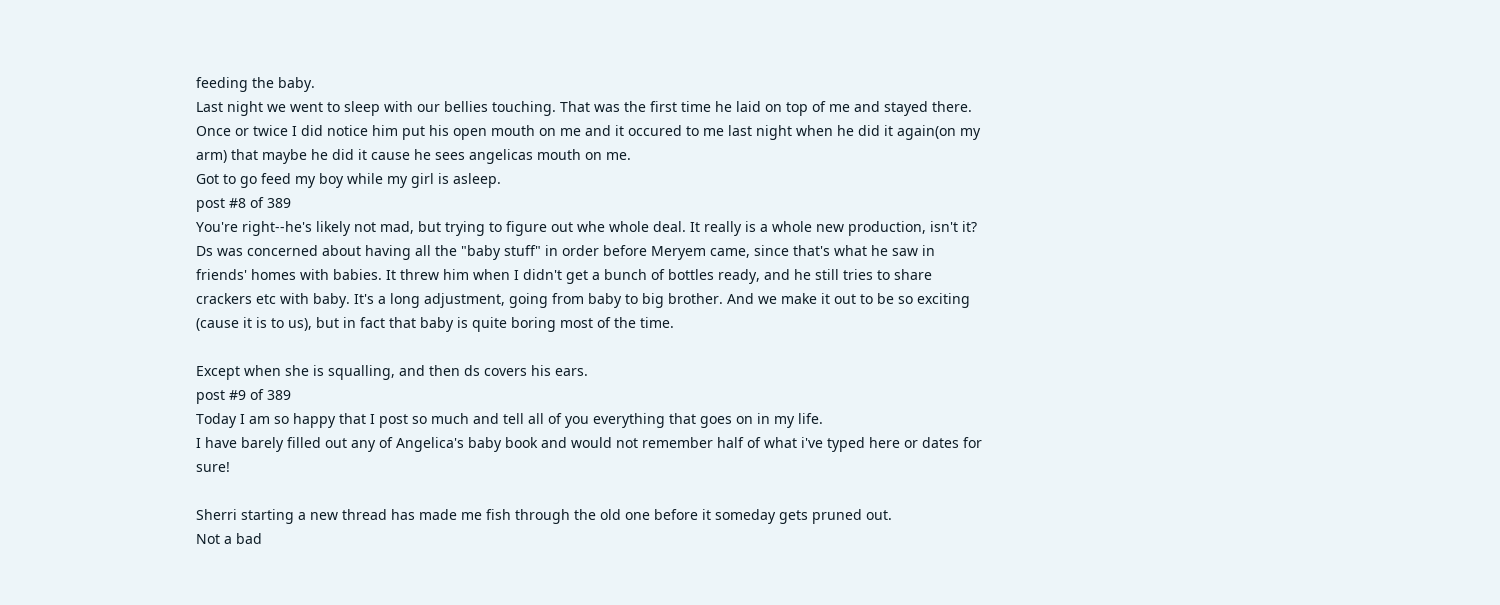feeding the baby.
Last night we went to sleep with our bellies touching. That was the first time he laid on top of me and stayed there.
Once or twice I did notice him put his open mouth on me and it occured to me last night when he did it again(on my arm) that maybe he did it cause he sees angelicas mouth on me.
Got to go feed my boy while my girl is asleep.
post #8 of 389
You're right--he's likely not mad, but trying to figure out whe whole deal. It really is a whole new production, isn't it? Ds was concerned about having all the "baby stuff" in order before Meryem came, since that's what he saw in friends' homes with babies. It threw him when I didn't get a bunch of bottles ready, and he still tries to share crackers etc with baby. It's a long adjustment, going from baby to big brother. And we make it out to be so exciting (cause it is to us), but in fact that baby is quite boring most of the time.

Except when she is squalling, and then ds covers his ears.
post #9 of 389
Today I am so happy that I post so much and tell all of you everything that goes on in my life.
I have barely filled out any of Angelica's baby book and would not remember half of what i've typed here or dates for sure!

Sherri starting a new thread has made me fish through the old one before it someday gets pruned out.
Not a bad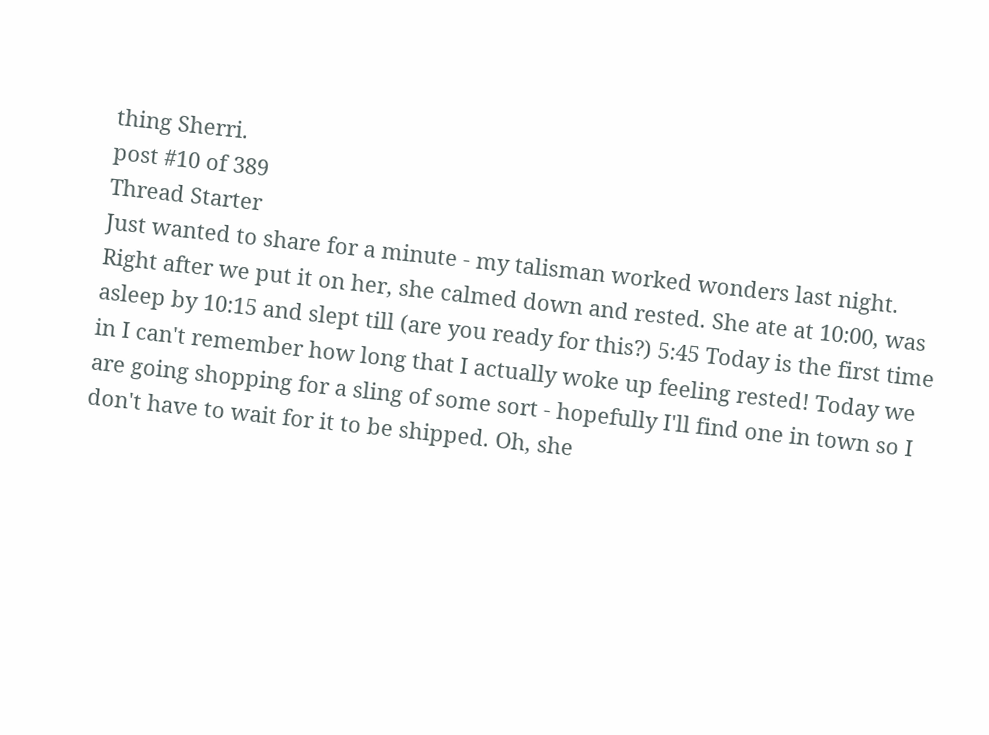thing Sherri.
post #10 of 389
Thread Starter
Just wanted to share for a minute - my talisman worked wonders last night. Right after we put it on her, she calmed down and rested. She ate at 10:00, was asleep by 10:15 and slept till (are you ready for this?) 5:45 Today is the first time in I can't remember how long that I actually woke up feeling rested! Today we are going shopping for a sling of some sort - hopefully I'll find one in town so I don't have to wait for it to be shipped. Oh, she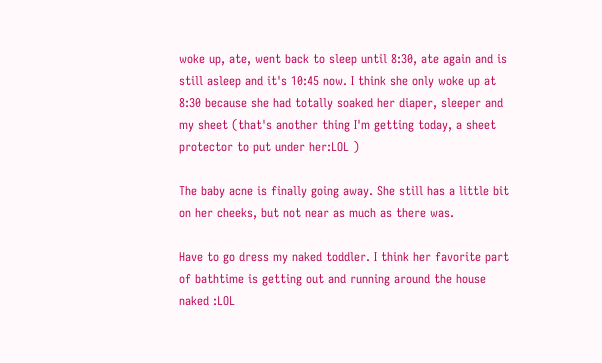woke up, ate, went back to sleep until 8:30, ate again and is still asleep and it's 10:45 now. I think she only woke up at 8:30 because she had totally soaked her diaper, sleeper and my sheet (that's another thing I'm getting today, a sheet protector to put under her:LOL )

The baby acne is finally going away. She still has a little bit on her cheeks, but not near as much as there was.

Have to go dress my naked toddler. I think her favorite part of bathtime is getting out and running around the house naked :LOL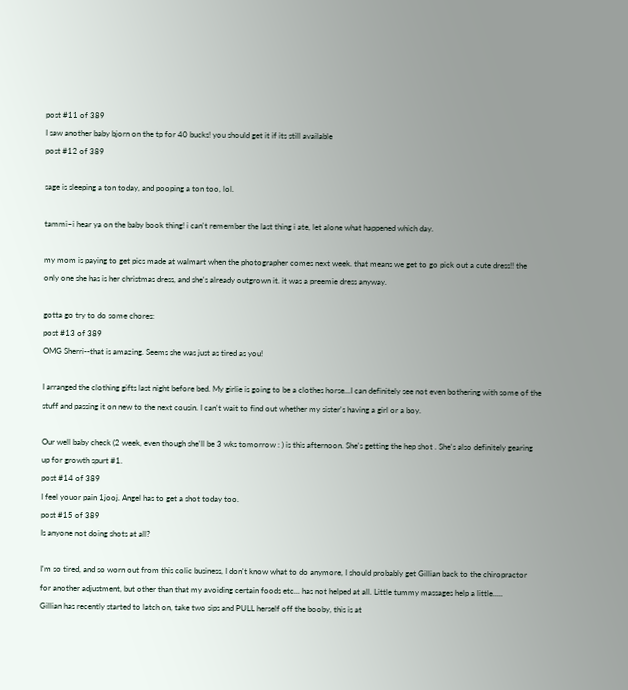post #11 of 389
I saw another baby bjorn on the tp for 40 bucks! you should get it if its still available
post #12 of 389

sage is sleeping a ton today, and pooping a ton too, lol.

tammi~i hear ya on the baby book thing! i can't remember the last thing i ate, let alone what happened which day.

my mom is paying to get pics made at walmart when the photographer comes next week. that means we get to go pick out a cute dress!! the only one she has is her christmas dress, and she's already outgrown it. it was a preemie dress anyway.

gotta go try to do some chores:
post #13 of 389
OMG Sherri--that is amazing. Seems she was just as tired as you!

I arranged the clothing gifts last night before bed. My girlie is going to be a clothes horse...I can definitely see not even bothering with some of the stuff and passing it on new to the next cousin. I can't wait to find out whether my sister's having a girl or a boy.

Our well baby check (2 week, even though she'll be 3 wks tomorrow : ) is this afternoon. She's getting the hep shot . She's also definitely gearing up for growth spurt #1.
post #14 of 389
I feel youor pain 1jooj. Angel has to get a shot today too.
post #15 of 389
Is anyone not doing shots at all?

I'm so tired, and so worn out from this colic business, I don't know what to do anymore, I should probably get Gillian back to the chiropractor for another adjustment, but other than that my avoiding certain foods etc... has not helped at all. Little tummy massages help a little.....
Gillian has recently started to latch on, take two sips and PULL herself off the booby, this is at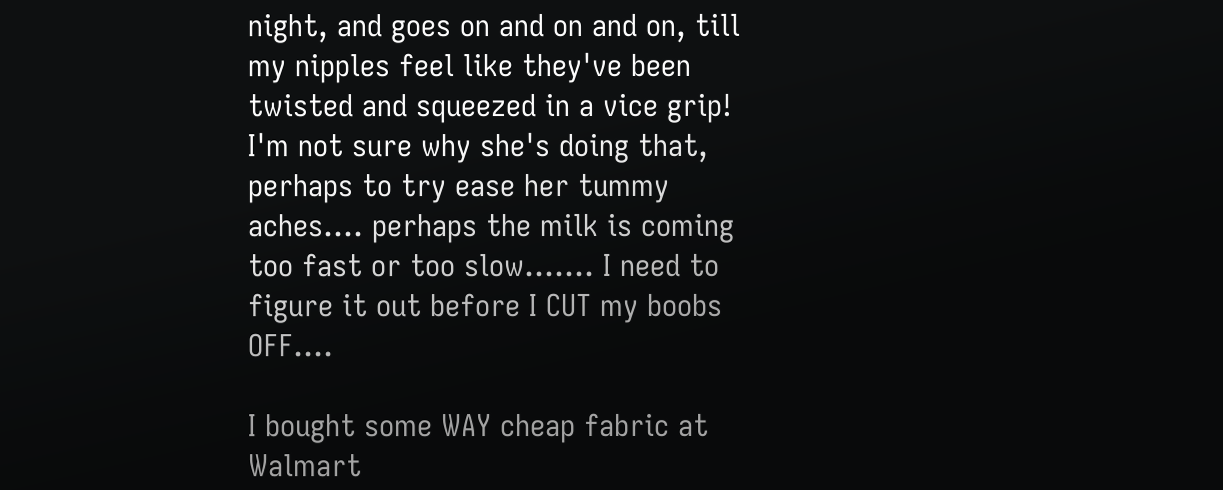night, and goes on and on and on, till my nipples feel like they've been twisted and squeezed in a vice grip! I'm not sure why she's doing that, perhaps to try ease her tummy aches.... perhaps the milk is coming too fast or too slow....... I need to figure it out before I CUT my boobs OFF....

I bought some WAY cheap fabric at Walmart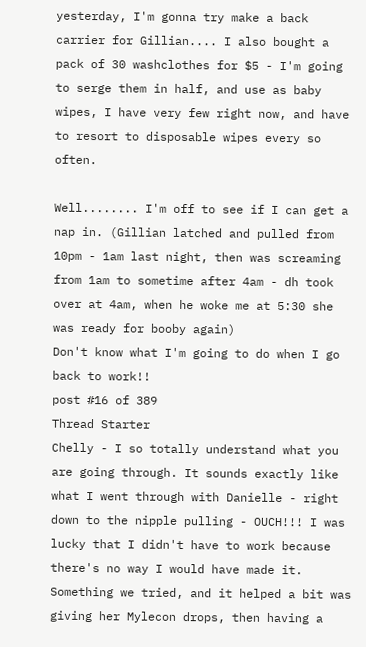yesterday, I'm gonna try make a back carrier for Gillian.... I also bought a pack of 30 washclothes for $5 - I'm going to serge them in half, and use as baby wipes, I have very few right now, and have to resort to disposable wipes every so often.

Well........ I'm off to see if I can get a nap in. (Gillian latched and pulled from 10pm - 1am last night, then was screaming from 1am to sometime after 4am - dh took over at 4am, when he woke me at 5:30 she was ready for booby again)
Don't know what I'm going to do when I go back to work!!
post #16 of 389
Thread Starter
Chelly - I so totally understand what you are going through. It sounds exactly like what I went through with Danielle - right down to the nipple pulling - OUCH!!! I was lucky that I didn't have to work because there's no way I would have made it. Something we tried, and it helped a bit was giving her Mylecon drops, then having a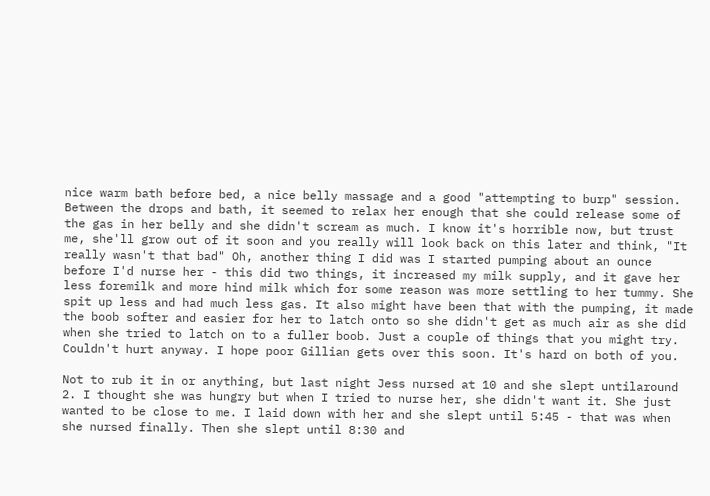nice warm bath before bed, a nice belly massage and a good "attempting to burp" session. Between the drops and bath, it seemed to relax her enough that she could release some of the gas in her belly and she didn't scream as much. I know it's horrible now, but trust me, she'll grow out of it soon and you really will look back on this later and think, "It really wasn't that bad" Oh, another thing I did was I started pumping about an ounce before I'd nurse her - this did two things, it increased my milk supply, and it gave her less foremilk and more hind milk which for some reason was more settling to her tummy. She spit up less and had much less gas. It also might have been that with the pumping, it made the boob softer and easier for her to latch onto so she didn't get as much air as she did when she tried to latch on to a fuller boob. Just a couple of things that you might try. Couldn't hurt anyway. I hope poor Gillian gets over this soon. It's hard on both of you.

Not to rub it in or anything, but last night Jess nursed at 10 and she slept untilaround 2. I thought she was hungry but when I tried to nurse her, she didn't want it. She just wanted to be close to me. I laid down with her and she slept until 5:45 - that was when she nursed finally. Then she slept until 8:30 and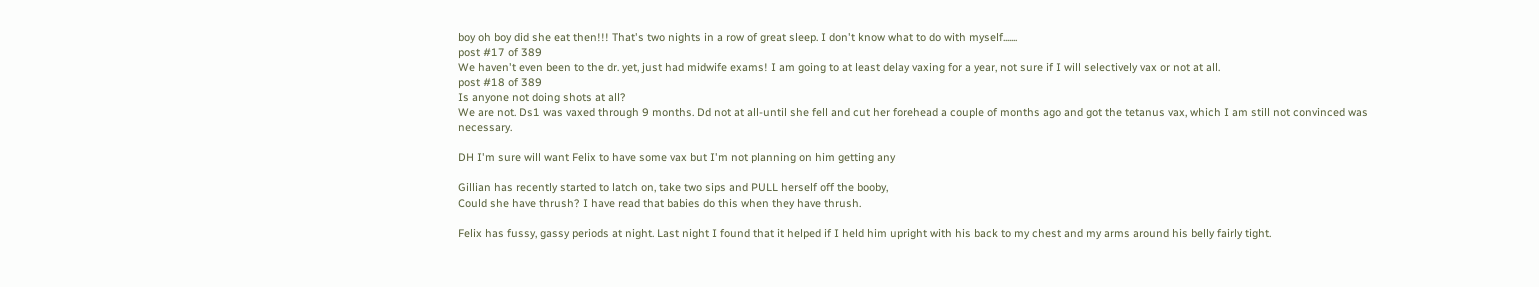boy oh boy did she eat then!!! That's two nights in a row of great sleep. I don't know what to do with myself.......
post #17 of 389
We haven't even been to the dr. yet, just had midwife exams! I am going to at least delay vaxing for a year, not sure if I will selectively vax or not at all.
post #18 of 389
Is anyone not doing shots at all?
We are not. Ds1 was vaxed through 9 months. Dd not at all-until she fell and cut her forehead a couple of months ago and got the tetanus vax, which I am still not convinced was necessary.

DH I'm sure will want Felix to have some vax but I'm not planning on him getting any

Gillian has recently started to latch on, take two sips and PULL herself off the booby,
Could she have thrush? I have read that babies do this when they have thrush.

Felix has fussy, gassy periods at night. Last night I found that it helped if I held him upright with his back to my chest and my arms around his belly fairly tight.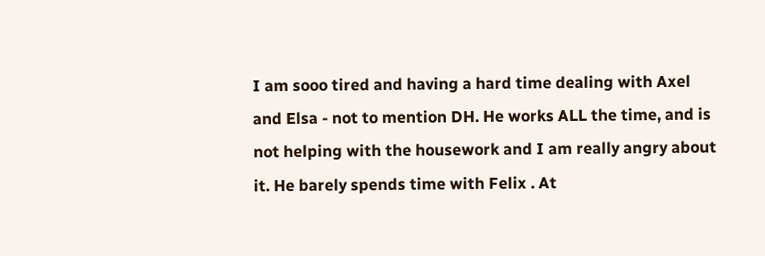I am sooo tired and having a hard time dealing with Axel and Elsa - not to mention DH. He works ALL the time, and is not helping with the housework and I am really angry about it. He barely spends time with Felix . At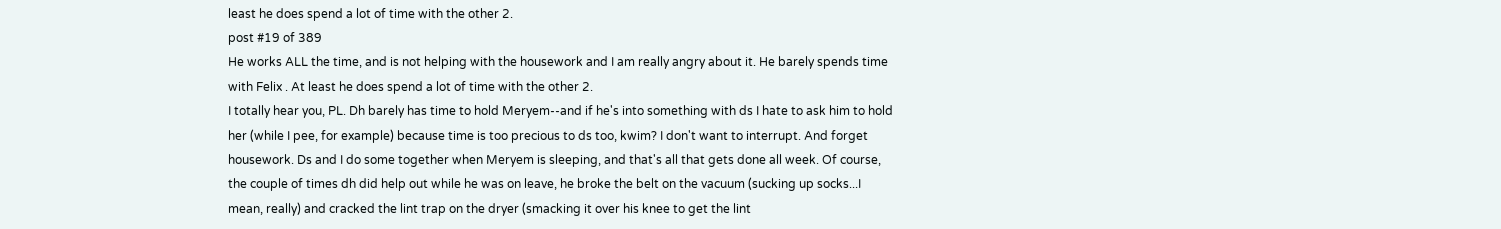least he does spend a lot of time with the other 2.
post #19 of 389
He works ALL the time, and is not helping with the housework and I am really angry about it. He barely spends time with Felix . At least he does spend a lot of time with the other 2.
I totally hear you, PL. Dh barely has time to hold Meryem--and if he's into something with ds I hate to ask him to hold her (while I pee, for example) because time is too precious to ds too, kwim? I don't want to interrupt. And forget housework. Ds and I do some together when Meryem is sleeping, and that's all that gets done all week. Of course, the couple of times dh did help out while he was on leave, he broke the belt on the vacuum (sucking up socks...I mean, really) and cracked the lint trap on the dryer (smacking it over his knee to get the lint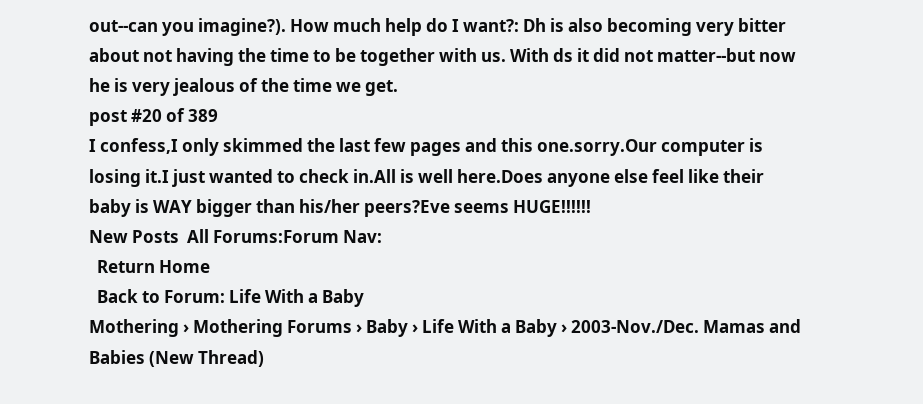out--can you imagine?). How much help do I want?: Dh is also becoming very bitter about not having the time to be together with us. With ds it did not matter--but now he is very jealous of the time we get.
post #20 of 389
I confess,I only skimmed the last few pages and this one.sorry.Our computer is losing it.I just wanted to check in.All is well here.Does anyone else feel like their baby is WAY bigger than his/her peers?Eve seems HUGE!!!!!!
New Posts  All Forums:Forum Nav:
  Return Home
  Back to Forum: Life With a Baby
Mothering › Mothering Forums › Baby › Life With a Baby › 2003-Nov./Dec. Mamas and Babies (New Thread)